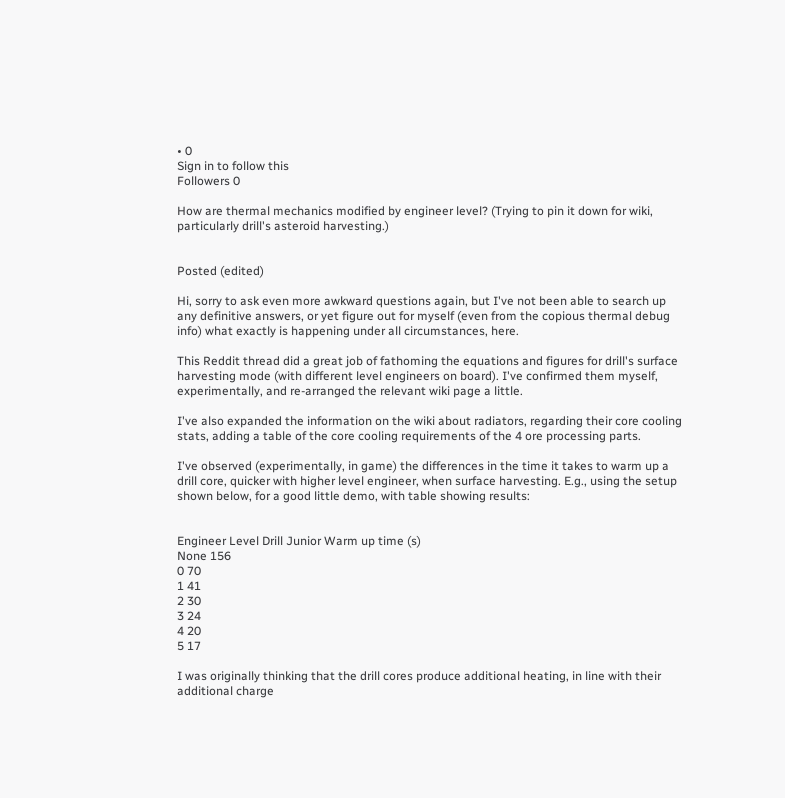• 0
Sign in to follow this
Followers 0

How are thermal mechanics modified by engineer level? (Trying to pin it down for wiki, particularly drill's asteroid harvesting.)


Posted (edited)

Hi, sorry to ask even more awkward questions again, but I've not been able to search up any definitive answers, or yet figure out for myself (even from the copious thermal debug info) what exactly is happening under all circumstances, here.

This Reddit thread did a great job of fathoming the equations and figures for drill's surface harvesting mode (with different level engineers on board). I've confirmed them myself, experimentally, and re-arranged the relevant wiki page a little.

I've also expanded the information on the wiki about radiators, regarding their core cooling stats, adding a table of the core cooling requirements of the 4 ore processing parts.

I've observed (experimentally, in game) the differences in the time it takes to warm up a drill core, quicker with higher level engineer, when surface harvesting. E.g., using the setup shown below, for a good little demo, with table showing results:


Engineer Level Drill Junior Warm up time (s)
None 156
0 70
1 41
2 30
3 24
4 20
5 17

I was originally thinking that the drill cores produce additional heating, in line with their additional charge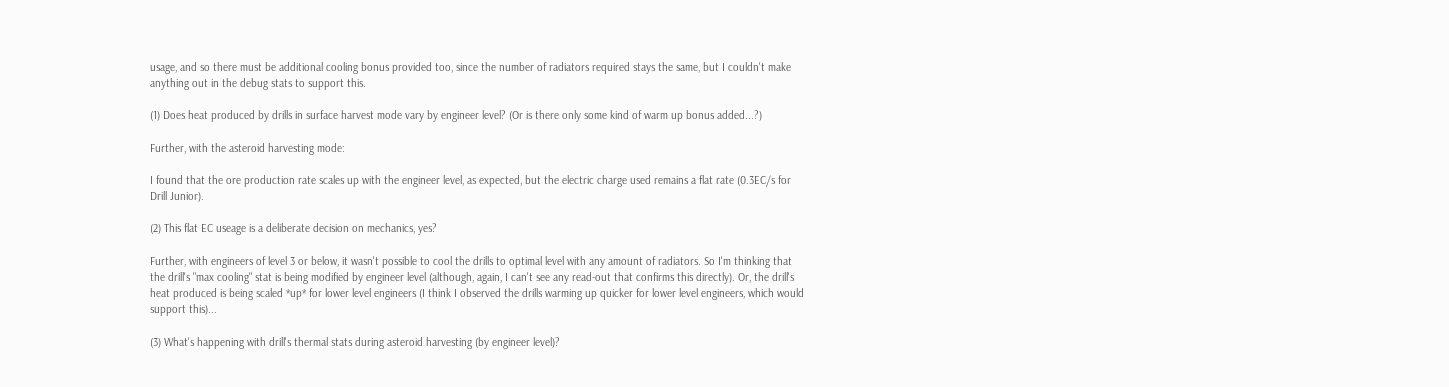usage, and so there must be additional cooling bonus provided too, since the number of radiators required stays the same, but I couldn't make anything out in the debug stats to support this.

(1) Does heat produced by drills in surface harvest mode vary by engineer level? (Or is there only some kind of warm up bonus added...?)

Further, with the asteroid harvesting mode:

I found that the ore production rate scales up with the engineer level, as expected, but the electric charge used remains a flat rate (0.3EC/s for Drill Junior).

(2) This flat EC useage is a deliberate decision on mechanics, yes?

Further, with engineers of level 3 or below, it wasn't possible to cool the drills to optimal level with any amount of radiators. So I'm thinking that the drill's "max cooling" stat is being modified by engineer level (although, again, I can't see any read-out that confirms this directly). Or, the drill's heat produced is being scaled *up* for lower level engineers (I think I observed the drills warming up quicker for lower level engineers, which would support this)...

(3) What's happening with drill's thermal stats during asteroid harvesting (by engineer level)?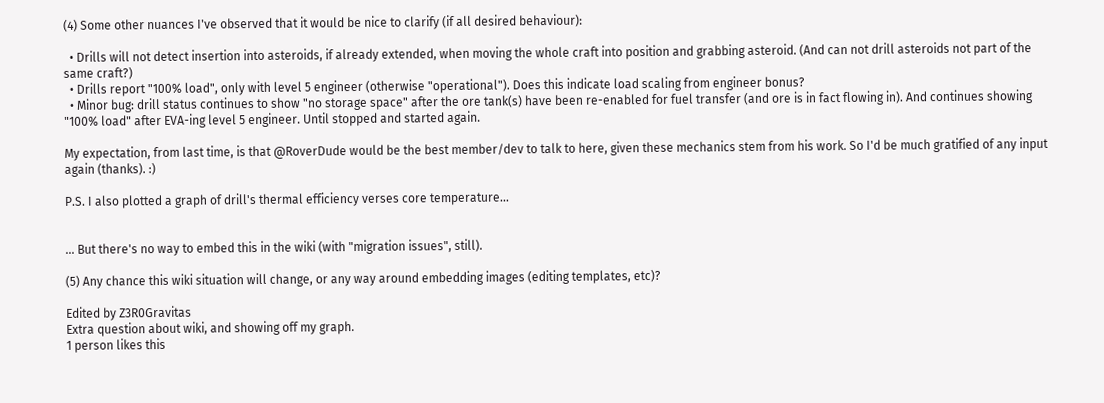(4) Some other nuances I've observed that it would be nice to clarify (if all desired behaviour):

  • Drills will not detect insertion into asteroids, if already extended, when moving the whole craft into position and grabbing asteroid. (And can not drill asteroids not part of the same craft?)
  • Drills report "100% load", only with level 5 engineer (otherwise "operational"). Does this indicate load scaling from engineer bonus?
  • Minor bug: drill status continues to show "no storage space" after the ore tank(s) have been re-enabled for fuel transfer (and ore is in fact flowing in). And continues showing "100% load" after EVA-ing level 5 engineer. Until stopped and started again.

My expectation, from last time, is that @RoverDude would be the best member/dev to talk to here, given these mechanics stem from his work. So I'd be much gratified of any input again (thanks). :)

P.S. I also plotted a graph of drill's thermal efficiency verses core temperature...


... But there's no way to embed this in the wiki (with "migration issues", still).

(5) Any chance this wiki situation will change, or any way around embedding images (editing templates, etc)?

Edited by Z3R0Gravitas
Extra question about wiki, and showing off my graph.
1 person likes this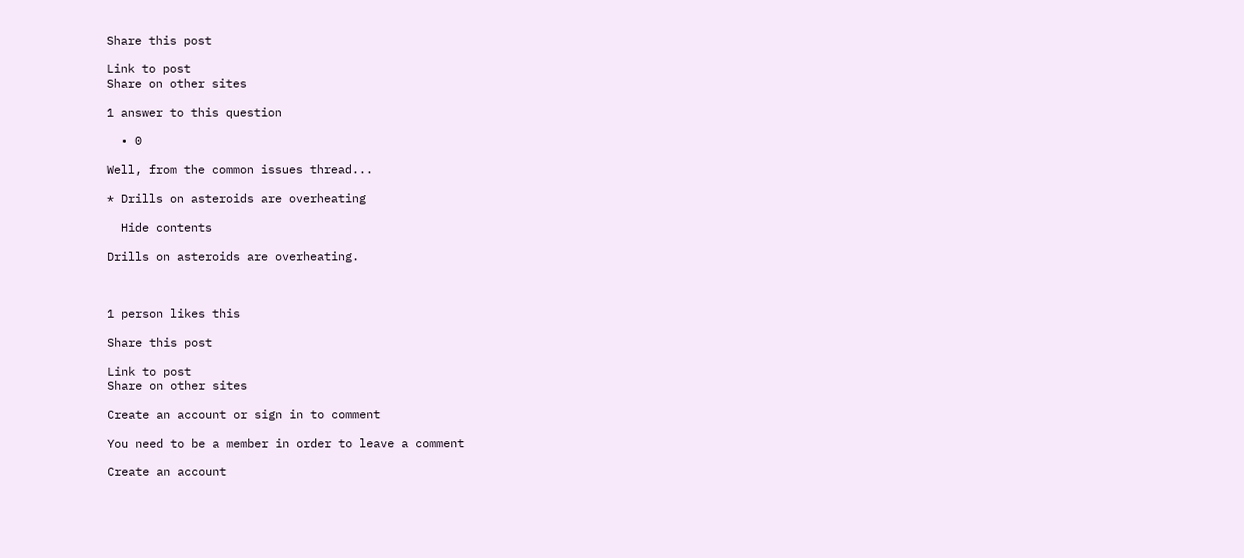Share this post

Link to post
Share on other sites

1 answer to this question

  • 0

Well, from the common issues thread...

* Drills on asteroids are overheating

  Hide contents

Drills on asteroids are overheating.



1 person likes this

Share this post

Link to post
Share on other sites

Create an account or sign in to comment

You need to be a member in order to leave a comment

Create an account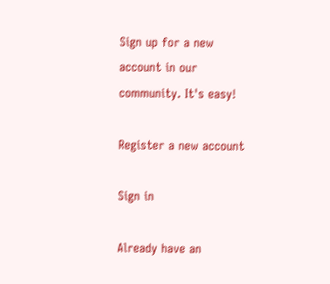Sign up for a new account in our community. It's easy!

Register a new account

Sign in

Already have an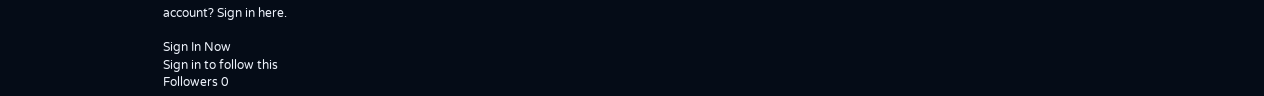account? Sign in here.

Sign In Now
Sign in to follow this
Followers 0